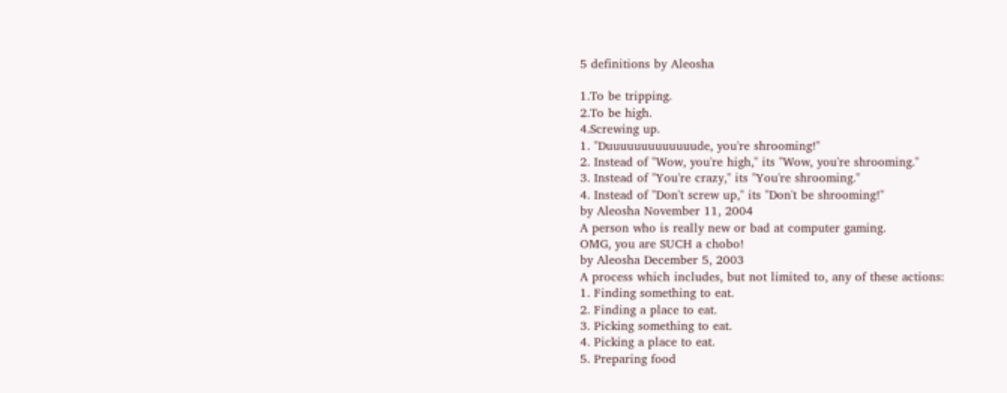5 definitions by Aleosha

1.To be tripping.
2.To be high.
4.Screwing up.
1. "Duuuuuuuuuuuuude, you're shrooming!"
2. Instead of "Wow, you're high," its "Wow, you're shrooming."
3. Instead of "You're crazy," its "You're shrooming."
4. Instead of "Don't screw up," its "Don't be shrooming!"
by Aleosha November 11, 2004
A person who is really new or bad at computer gaming.
OMG, you are SUCH a chobo!
by Aleosha December 5, 2003
A process which includes, but not limited to, any of these actions:
1. Finding something to eat.
2. Finding a place to eat.
3. Picking something to eat.
4. Picking a place to eat.
5. Preparing food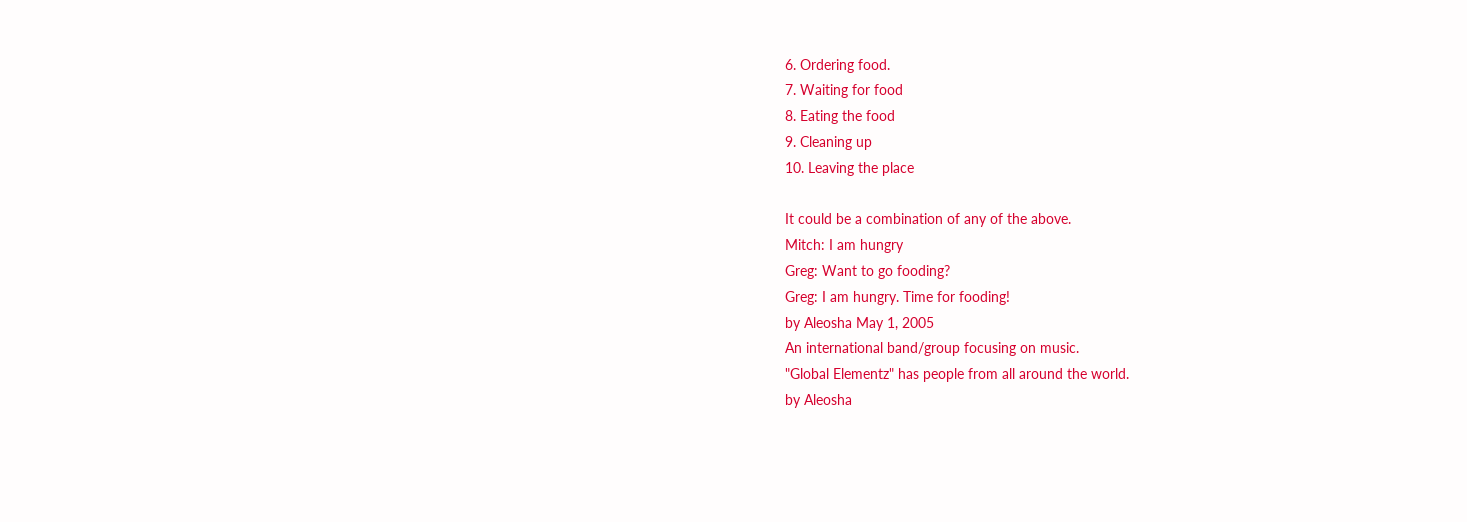6. Ordering food.
7. Waiting for food
8. Eating the food
9. Cleaning up
10. Leaving the place

It could be a combination of any of the above.
Mitch: I am hungry
Greg: Want to go fooding?
Greg: I am hungry. Time for fooding!
by Aleosha May 1, 2005
An international band/group focusing on music.
"Global Elementz" has people from all around the world.
by Aleosha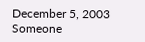December 5, 2003
Someone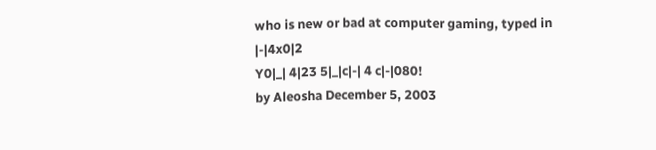who is new or bad at computer gaming, typed in |-|4x0|2
Y0|_| 4|23 5|_|c|-| 4 c|-|080!
by Aleosha December 5, 2003